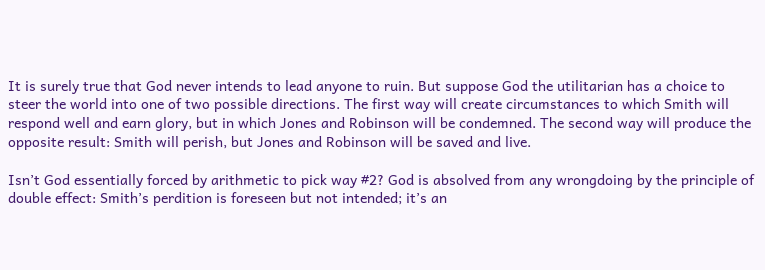It is surely true that God never intends to lead anyone to ruin. But suppose God the utilitarian has a choice to steer the world into one of two possible directions. The first way will create circumstances to which Smith will respond well and earn glory, but in which Jones and Robinson will be condemned. The second way will produce the opposite result: Smith will perish, but Jones and Robinson will be saved and live.

Isn’t God essentially forced by arithmetic to pick way #2? God is absolved from any wrongdoing by the principle of double effect: Smith’s perdition is foreseen but not intended; it’s an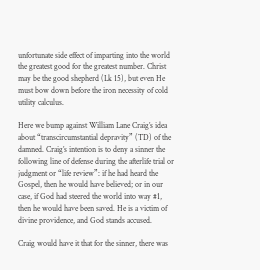unfortunate side effect of imparting into the world the greatest good for the greatest number. Christ may be the good shepherd (Lk 15), but even He must bow down before the iron necessity of cold utility calculus.

Here we bump against William Lane Craig’s idea about “transcircumstantial depravity” (TD) of the damned. Craig’s intention is to deny a sinner the following line of defense during the afterlife trial or judgment or “life review”: if he had heard the Gospel, then he would have believed; or in our case, if God had steered the world into way #1, then he would have been saved. He is a victim of divine providence, and God stands accused.

Craig would have it that for the sinner, there was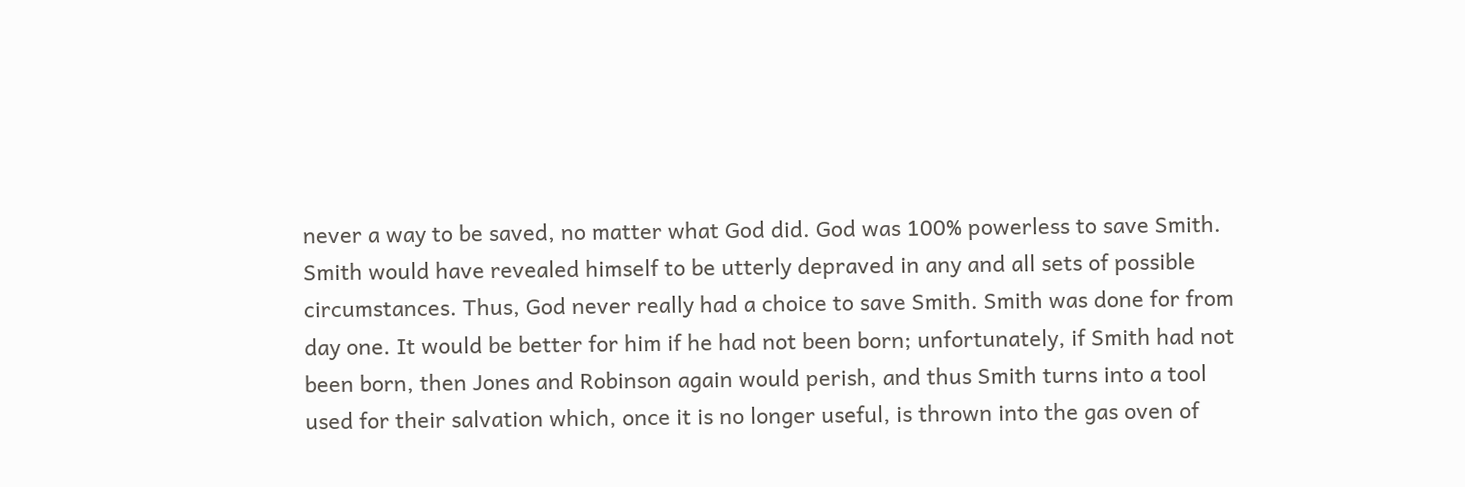never a way to be saved, no matter what God did. God was 100% powerless to save Smith. Smith would have revealed himself to be utterly depraved in any and all sets of possible circumstances. Thus, God never really had a choice to save Smith. Smith was done for from day one. It would be better for him if he had not been born; unfortunately, if Smith had not been born, then Jones and Robinson again would perish, and thus Smith turns into a tool used for their salvation which, once it is no longer useful, is thrown into the gas oven of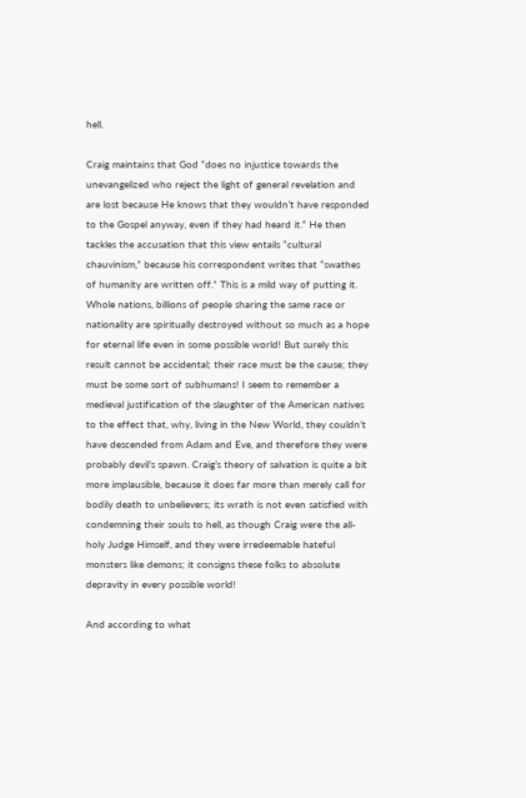hell.

Craig maintains that God “does no injustice towards the unevangelized who reject the light of general revelation and are lost because He knows that they wouldn’t have responded to the Gospel anyway, even if they had heard it.” He then tackles the accusation that this view entails “cultural chauvinism,” because his correspondent writes that “swathes of humanity are written off.” This is a mild way of putting it. Whole nations, billions of people sharing the same race or nationality are spiritually destroyed without so much as a hope for eternal life even in some possible world! But surely this result cannot be accidental; their race must be the cause; they must be some sort of subhumans! I seem to remember a medieval justification of the slaughter of the American natives to the effect that, why, living in the New World, they couldn’t have descended from Adam and Eve, and therefore they were probably devil’s spawn. Craig’s theory of salvation is quite a bit more implausible, because it does far more than merely call for bodily death to unbelievers; its wrath is not even satisfied with condemning their souls to hell, as though Craig were the all-holy Judge Himself, and they were irredeemable hateful monsters like demons; it consigns these folks to absolute depravity in every possible world!

And according to what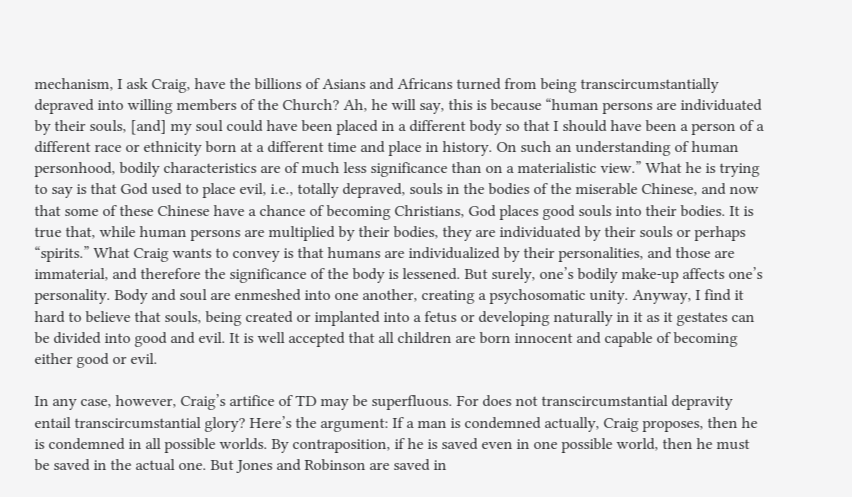mechanism, I ask Craig, have the billions of Asians and Africans turned from being transcircumstantially depraved into willing members of the Church? Ah, he will say, this is because “human persons are individuated by their souls, [and] my soul could have been placed in a different body so that I should have been a person of a different race or ethnicity born at a different time and place in history. On such an understanding of human personhood, bodily characteristics are of much less significance than on a materialistic view.” What he is trying to say is that God used to place evil, i.e., totally depraved, souls in the bodies of the miserable Chinese, and now that some of these Chinese have a chance of becoming Christians, God places good souls into their bodies. It is true that, while human persons are multiplied by their bodies, they are individuated by their souls or perhaps “spirits.” What Craig wants to convey is that humans are individualized by their personalities, and those are immaterial, and therefore the significance of the body is lessened. But surely, one’s bodily make-up affects one’s personality. Body and soul are enmeshed into one another, creating a psychosomatic unity. Anyway, I find it hard to believe that souls, being created or implanted into a fetus or developing naturally in it as it gestates can be divided into good and evil. It is well accepted that all children are born innocent and capable of becoming either good or evil.

In any case, however, Craig’s artifice of TD may be superfluous. For does not transcircumstantial depravity entail transcircumstantial glory? Here’s the argument: If a man is condemned actually, Craig proposes, then he is condemned in all possible worlds. By contraposition, if he is saved even in one possible world, then he must be saved in the actual one. But Jones and Robinson are saved in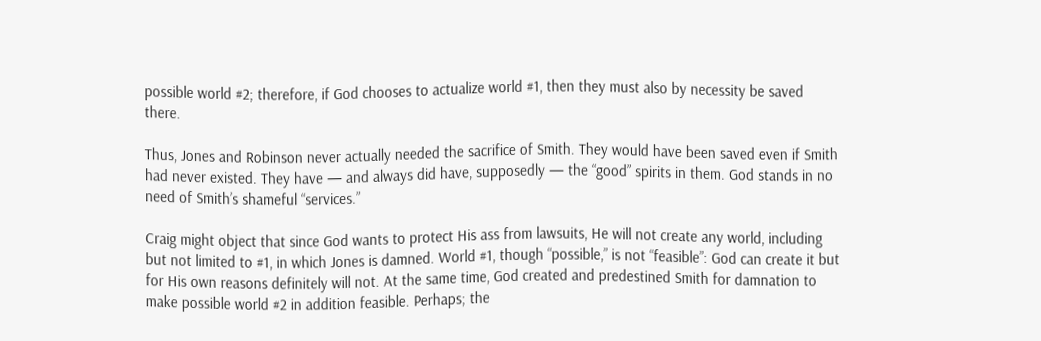possible world #2; therefore, if God chooses to actualize world #1, then they must also by necessity be saved there.

Thus, Jones and Robinson never actually needed the sacrifice of Smith. They would have been saved even if Smith had never existed. They have — and always did have, supposedly — the “good” spirits in them. God stands in no need of Smith’s shameful “services.”

Craig might object that since God wants to protect His ass from lawsuits, He will not create any world, including but not limited to #1, in which Jones is damned. World #1, though “possible,” is not “feasible”: God can create it but for His own reasons definitely will not. At the same time, God created and predestined Smith for damnation to make possible world #2 in addition feasible. Perhaps; the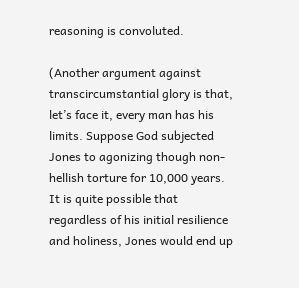reasoning is convoluted.

(Another argument against transcircumstantial glory is that, let’s face it, every man has his limits. Suppose God subjected Jones to agonizing though non-hellish torture for 10,000 years. It is quite possible that regardless of his initial resilience and holiness, Jones would end up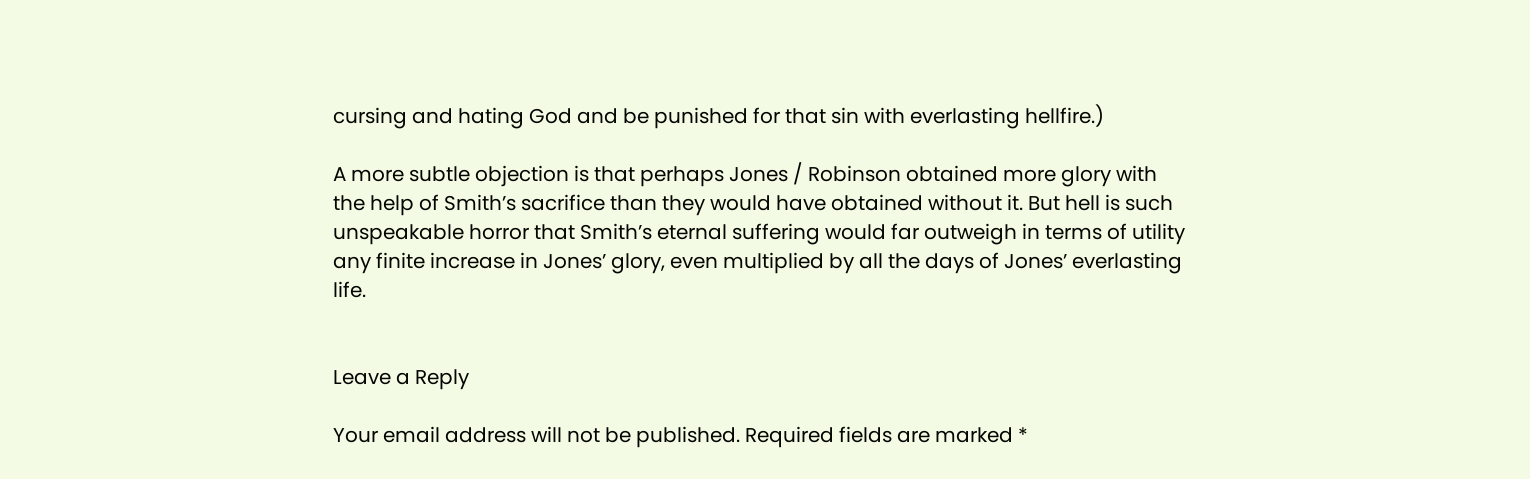cursing and hating God and be punished for that sin with everlasting hellfire.)

A more subtle objection is that perhaps Jones / Robinson obtained more glory with the help of Smith’s sacrifice than they would have obtained without it. But hell is such unspeakable horror that Smith’s eternal suffering would far outweigh in terms of utility any finite increase in Jones’ glory, even multiplied by all the days of Jones’ everlasting life.


Leave a Reply

Your email address will not be published. Required fields are marked *